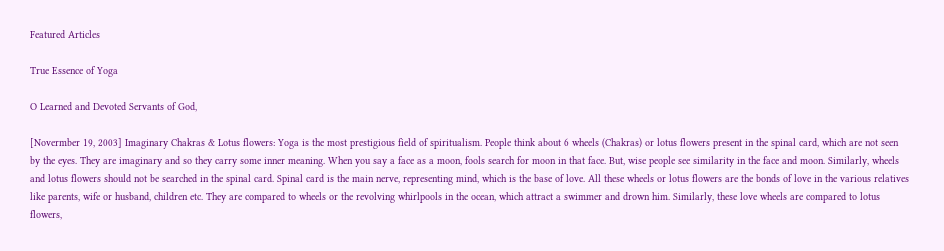Featured Articles

True Essence of Yoga

O Learned and Devoted Servants of God,

[Novermber 19, 2003] Imaginary Chakras & Lotus flowers: Yoga is the most prestigious field of spiritualism. People think about 6 wheels (Chakras) or lotus flowers present in the spinal card, which are not seen by the eyes. They are imaginary and so they carry some inner meaning. When you say a face as a moon, fools search for moon in that face. But, wise people see similarity in the face and moon. Similarly, wheels and lotus flowers should not be searched in the spinal card. Spinal card is the main nerve, representing mind, which is the base of love. All these wheels or lotus flowers are the bonds of love in the various relatives like parents, wife or husband, children etc. They are compared to wheels or the revolving whirlpools in the ocean, which attract a swimmer and drown him. Similarly, these love wheels are compared to lotus flowers,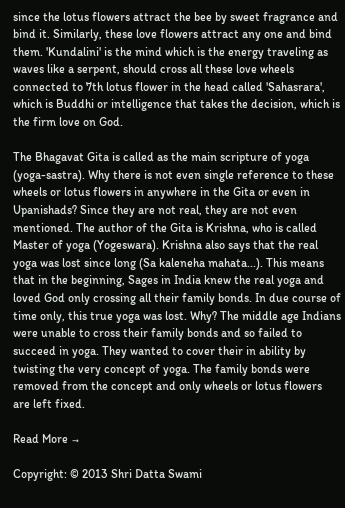since the lotus flowers attract the bee by sweet fragrance and bind it. Similarly, these love flowers attract any one and bind them. 'Kundalini' is the mind which is the energy traveling as waves like a serpent, should cross all these love wheels connected to 7th lotus flower in the head called 'Sahasrara', which is Buddhi or intelligence that takes the decision, which is the firm love on God.

The Bhagavat Gita is called as the main scripture of yoga (yoga-sastra). Why there is not even single reference to these wheels or lotus flowers in anywhere in the Gita or even in Upanishads? Since they are not real, they are not even mentioned. The author of the Gita is Krishna, who is called Master of yoga (Yogeswara). Krishna also says that the real yoga was lost since long (Sa kaleneha mahata...). This means that in the beginning, Sages in India knew the real yoga and loved God only crossing all their family bonds. In due course of time only, this true yoga was lost. Why? The middle age Indians were unable to cross their family bonds and so failed to succeed in yoga. They wanted to cover their in ability by twisting the very concept of yoga. The family bonds were removed from the concept and only wheels or lotus flowers are left fixed.

Read More →

Copyright: © 2013 Shri Datta Swami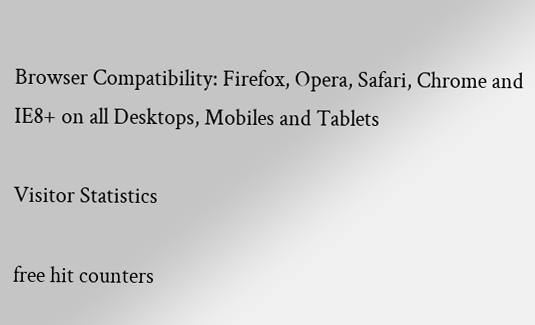Browser Compatibility: Firefox, Opera, Safari, Chrome and IE8+ on all Desktops, Mobiles and Tablets

Visitor Statistics

free hit counters